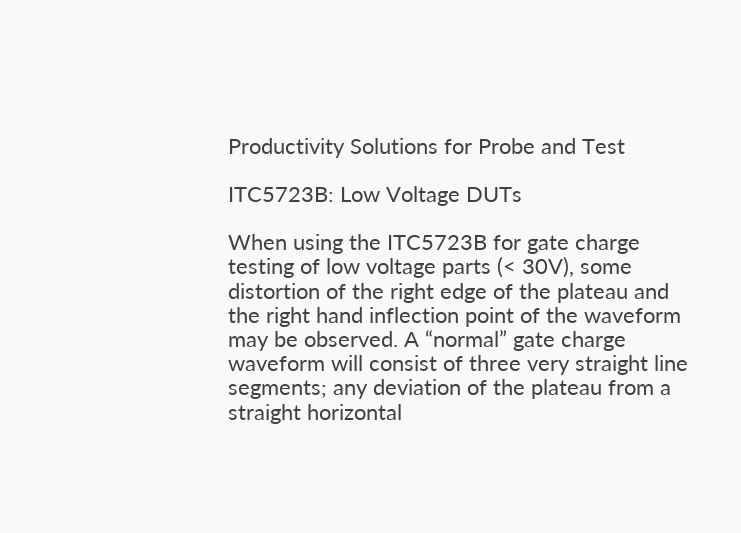Productivity Solutions for Probe and Test

ITC5723B: Low Voltage DUTs

When using the ITC5723B for gate charge testing of low voltage parts (< 30V), some distortion of the right edge of the plateau and the right hand inflection point of the waveform may be observed. A “normal” gate charge waveform will consist of three very straight line segments; any deviation of the plateau from a straight horizontal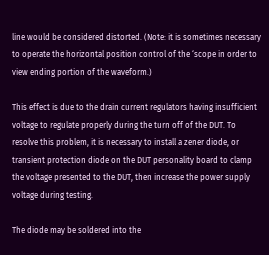line would be considered distorted. (Note: it is sometimes necessary to operate the horizontal position control of the ‘scope in order to view ending portion of the waveform.)

This effect is due to the drain current regulators having insufficient voltage to regulate properly during the turn off of the DUT. To resolve this problem, it is necessary to install a zener diode, or transient protection diode on the DUT personality board to clamp the voltage presented to the DUT, then increase the power supply voltage during testing.

The diode may be soldered into the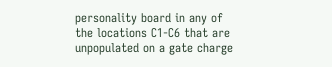personality board in any of the locations C1-C6 that are unpopulated on a gate charge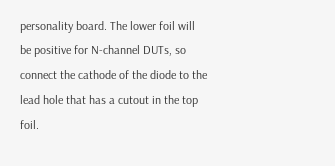personality board. The lower foil will be positive for N-channel DUTs, so connect the cathode of the diode to the lead hole that has a cutout in the top foil.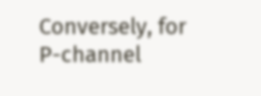Conversely, for P-channel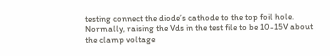testing connect the diode’s cathode to the top foil hole. Normally, raising the Vds in the test file to be 10-15V about the clamp voltage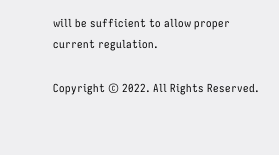will be sufficient to allow proper current regulation.

Copyright © 2022. All Rights Reserved.